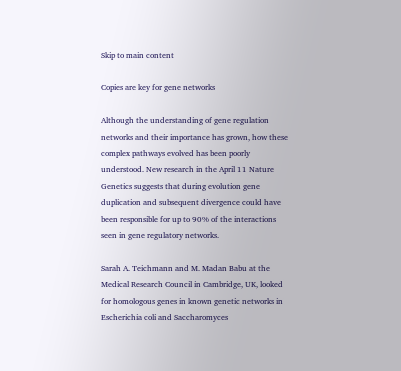Skip to main content

Copies are key for gene networks

Although the understanding of gene regulation networks and their importance has grown, how these complex pathways evolved has been poorly understood. New research in the April 11 Nature Genetics suggests that during evolution gene duplication and subsequent divergence could have been responsible for up to 90% of the interactions seen in gene regulatory networks.

Sarah A. Teichmann and M. Madan Babu at the Medical Research Council in Cambridge, UK, looked for homologous genes in known genetic networks in Escherichia coli and Saccharomyces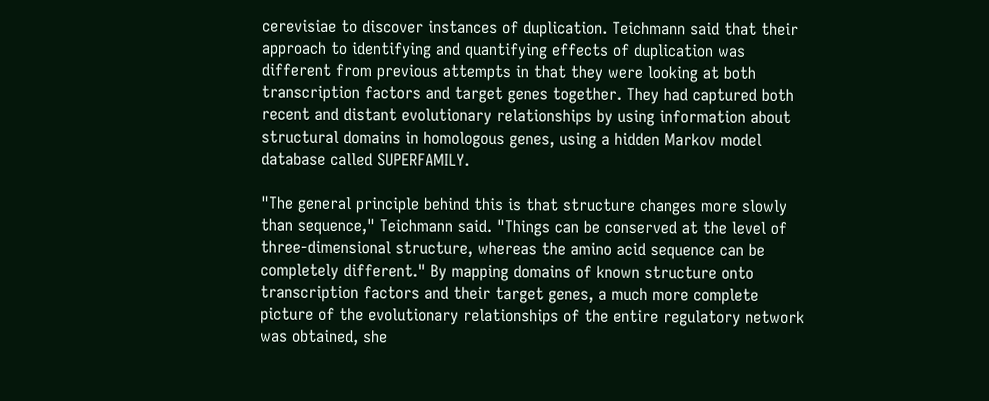cerevisiae to discover instances of duplication. Teichmann said that their approach to identifying and quantifying effects of duplication was different from previous attempts in that they were looking at both transcription factors and target genes together. They had captured both recent and distant evolutionary relationships by using information about structural domains in homologous genes, using a hidden Markov model database called SUPERFAMILY.

"The general principle behind this is that structure changes more slowly than sequence," Teichmann said. "Things can be conserved at the level of three-dimensional structure, whereas the amino acid sequence can be completely different." By mapping domains of known structure onto transcription factors and their target genes, a much more complete picture of the evolutionary relationships of the entire regulatory network was obtained, she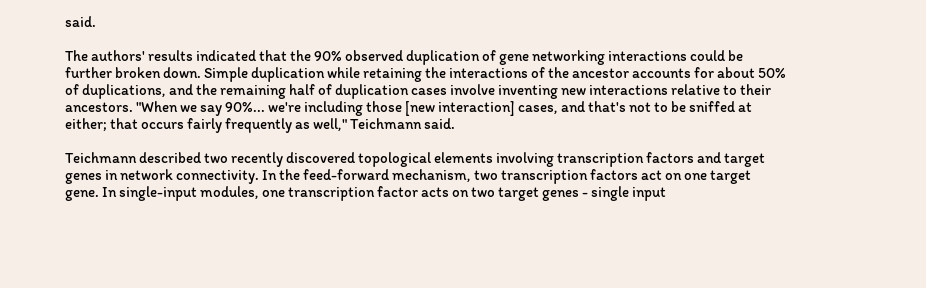said.

The authors' results indicated that the 90% observed duplication of gene networking interactions could be further broken down. Simple duplication while retaining the interactions of the ancestor accounts for about 50% of duplications, and the remaining half of duplication cases involve inventing new interactions relative to their ancestors. "When we say 90%... we're including those [new interaction] cases, and that's not to be sniffed at either; that occurs fairly frequently as well," Teichmann said.

Teichmann described two recently discovered topological elements involving transcription factors and target genes in network connectivity. In the feed-forward mechanism, two transcription factors act on one target gene. In single-input modules, one transcription factor acts on two target genes - single input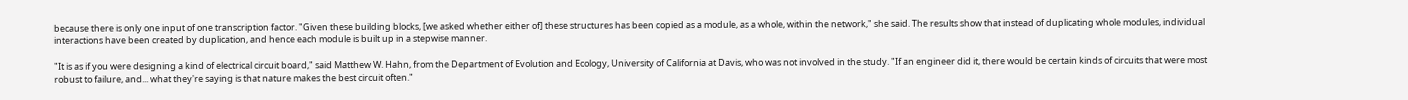because there is only one input of one transcription factor. "Given these building blocks, [we asked whether either of] these structures has been copied as a module, as a whole, within the network," she said. The results show that instead of duplicating whole modules, individual interactions have been created by duplication, and hence each module is built up in a stepwise manner.

"It is as if you were designing a kind of electrical circuit board," said Matthew W. Hahn, from the Department of Evolution and Ecology, University of California at Davis, who was not involved in the study. "If an engineer did it, there would be certain kinds of circuits that were most robust to failure, and... what they're saying is that nature makes the best circuit often."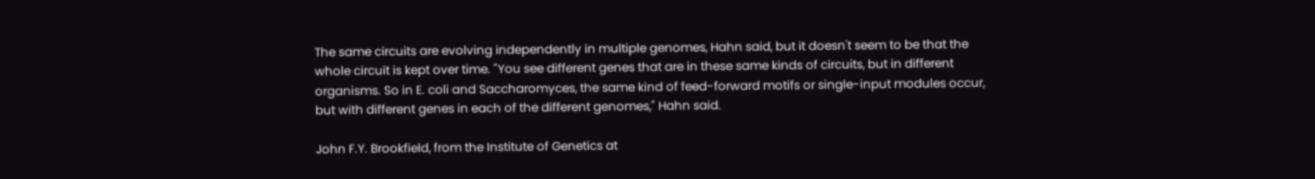The same circuits are evolving independently in multiple genomes, Hahn said, but it doesn't seem to be that the whole circuit is kept over time. "You see different genes that are in these same kinds of circuits, but in different organisms. So in E. coli and Saccharomyces, the same kind of feed-forward motifs or single-input modules occur, but with different genes in each of the different genomes," Hahn said.

John F.Y. Brookfield, from the Institute of Genetics at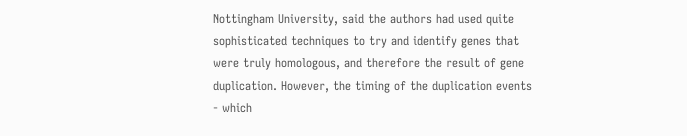Nottingham University, said the authors had used quite sophisticated techniques to try and identify genes that were truly homologous, and therefore the result of gene duplication. However, the timing of the duplication events - which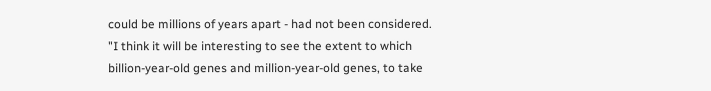could be millions of years apart - had not been considered. "I think it will be interesting to see the extent to which billion-year-old genes and million-year-old genes, to take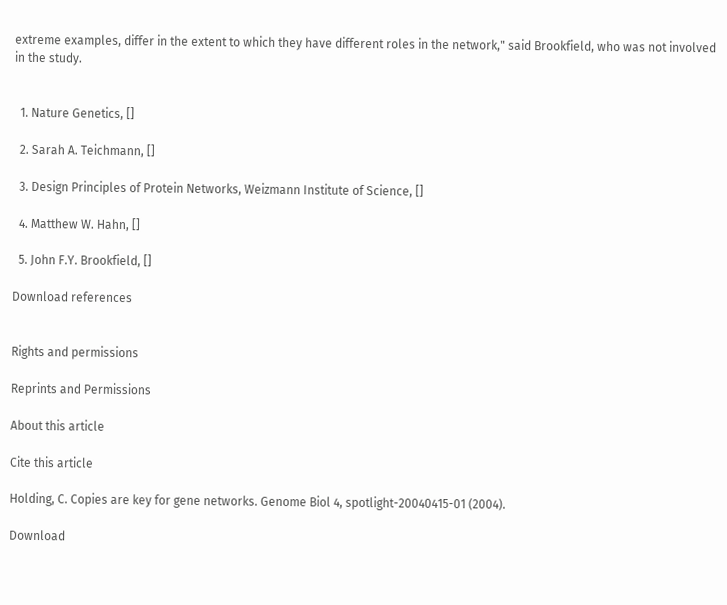extreme examples, differ in the extent to which they have different roles in the network," said Brookfield, who was not involved in the study.


  1. Nature Genetics, []

  2. Sarah A. Teichmann, []

  3. Design Principles of Protein Networks, Weizmann Institute of Science, []

  4. Matthew W. Hahn, []

  5. John F.Y. Brookfield, []

Download references


Rights and permissions

Reprints and Permissions

About this article

Cite this article

Holding, C. Copies are key for gene networks. Genome Biol 4, spotlight-20040415-01 (2004).

Download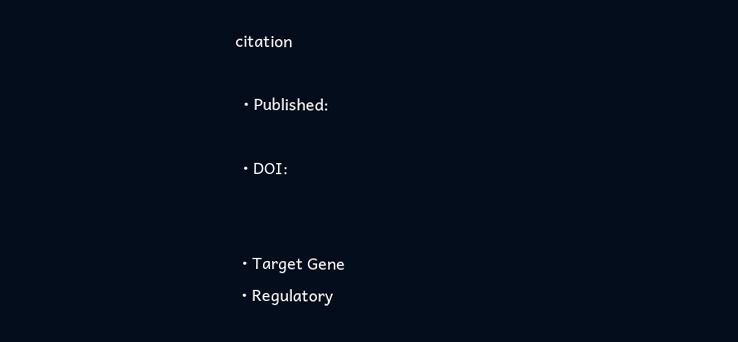citation

  • Published:

  • DOI:


  • Target Gene
  • Regulatory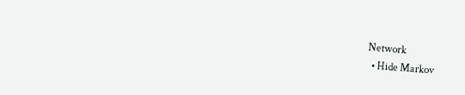Network
  • Hide Markov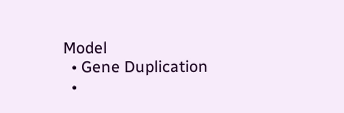Model
  • Gene Duplication
  •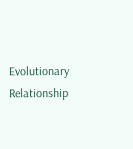Evolutionary Relationship